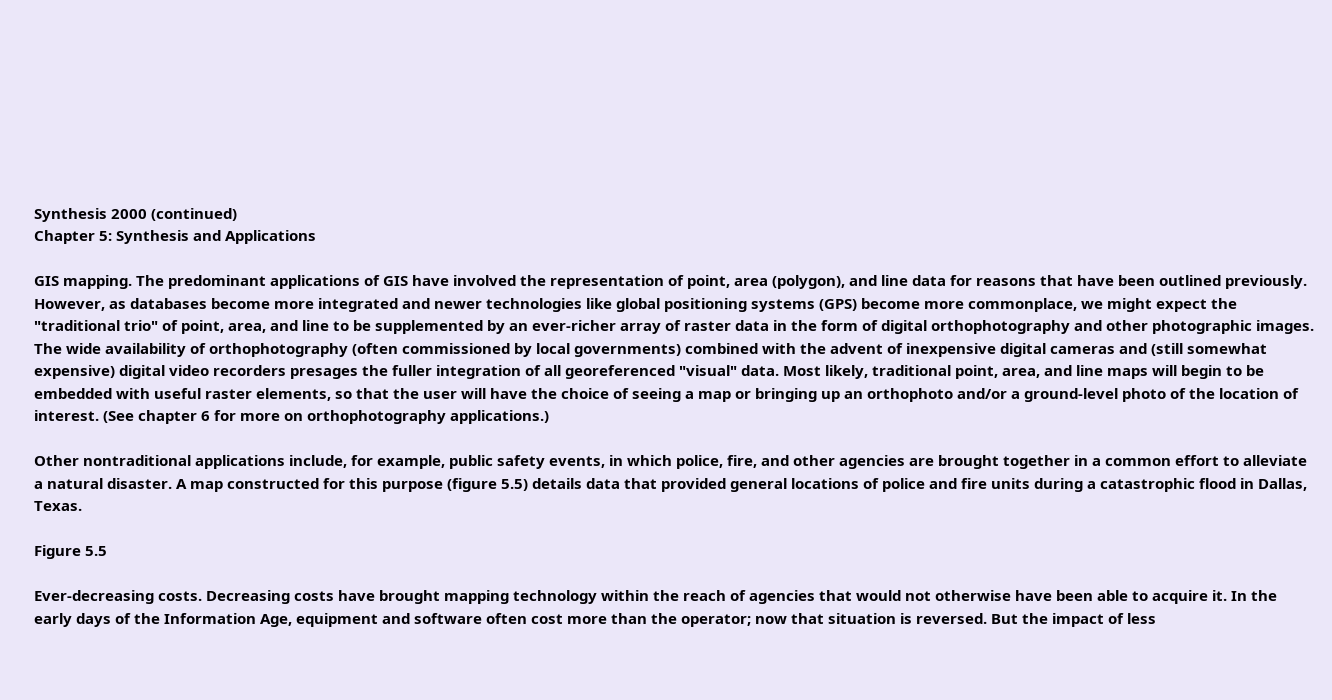Synthesis 2000 (continued)
Chapter 5: Synthesis and Applications

GIS mapping. The predominant applications of GIS have involved the representation of point, area (polygon), and line data for reasons that have been outlined previously. However, as databases become more integrated and newer technologies like global positioning systems (GPS) become more commonplace, we might expect the "traditional trio" of point, area, and line to be supplemented by an ever-richer array of raster data in the form of digital orthophotography and other photographic images. The wide availability of orthophotography (often commissioned by local governments) combined with the advent of inexpensive digital cameras and (still somewhat expensive) digital video recorders presages the fuller integration of all georeferenced "visual" data. Most likely, traditional point, area, and line maps will begin to be embedded with useful raster elements, so that the user will have the choice of seeing a map or bringing up an orthophoto and/or a ground-level photo of the location of interest. (See chapter 6 for more on orthophotography applications.)

Other nontraditional applications include, for example, public safety events, in which police, fire, and other agencies are brought together in a common effort to alleviate a natural disaster. A map constructed for this purpose (figure 5.5) details data that provided general locations of police and fire units during a catastrophic flood in Dallas, Texas.

Figure 5.5

Ever-decreasing costs. Decreasing costs have brought mapping technology within the reach of agencies that would not otherwise have been able to acquire it. In the early days of the Information Age, equipment and software often cost more than the operator; now that situation is reversed. But the impact of less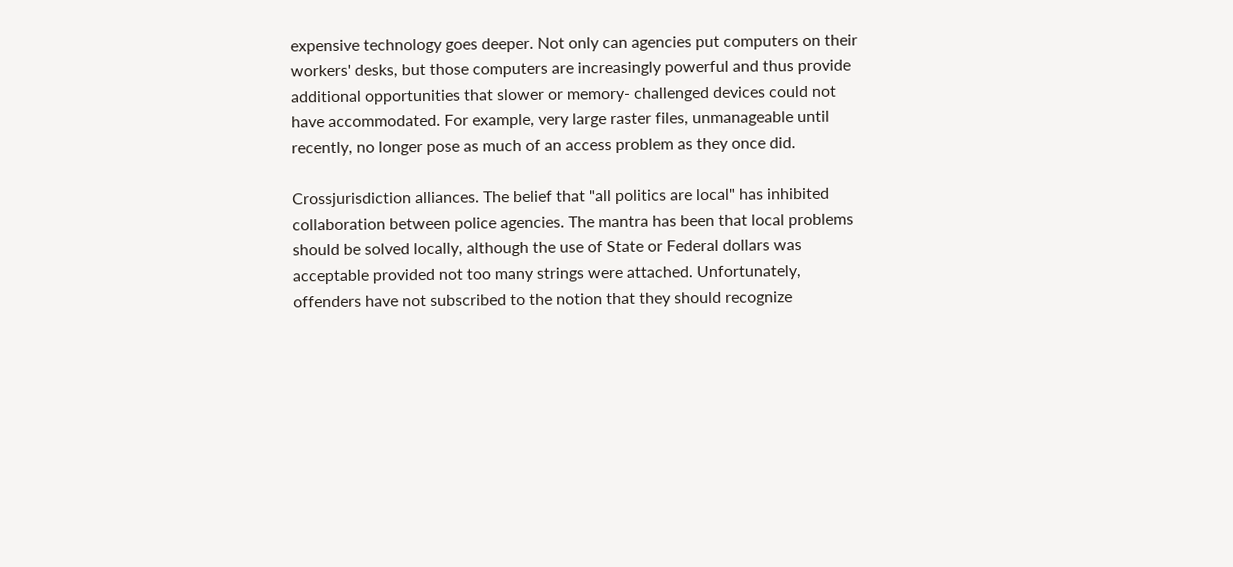expensive technology goes deeper. Not only can agencies put computers on their workers' desks, but those computers are increasingly powerful and thus provide additional opportunities that slower or memory- challenged devices could not have accommodated. For example, very large raster files, unmanageable until recently, no longer pose as much of an access problem as they once did.

Crossjurisdiction alliances. The belief that "all politics are local" has inhibited collaboration between police agencies. The mantra has been that local problems should be solved locally, although the use of State or Federal dollars was acceptable provided not too many strings were attached. Unfortunately, offenders have not subscribed to the notion that they should recognize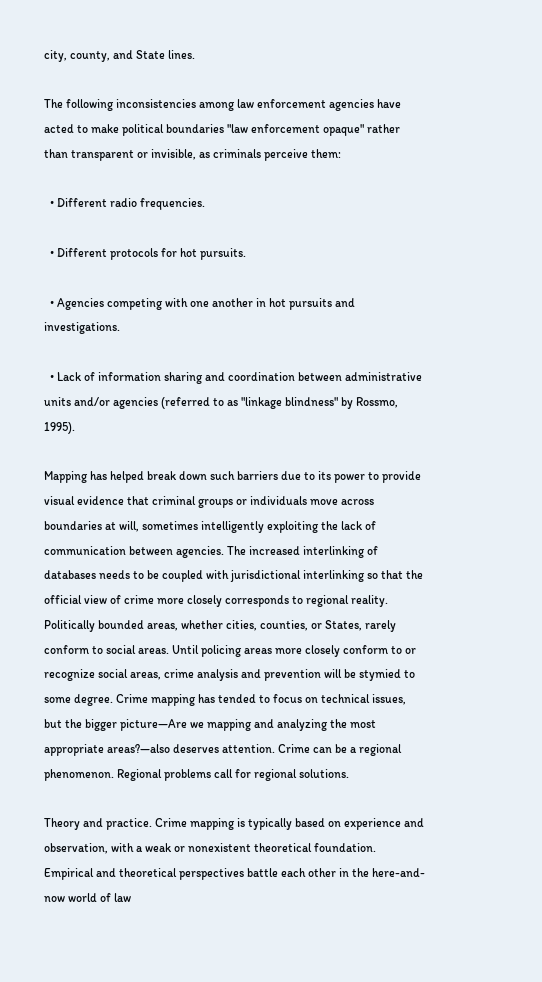city, county, and State lines.

The following inconsistencies among law enforcement agencies have acted to make political boundaries "law enforcement opaque" rather than transparent or invisible, as criminals perceive them:

  • Different radio frequencies.

  • Different protocols for hot pursuits.

  • Agencies competing with one another in hot pursuits and investigations.

  • Lack of information sharing and coordination between administrative units and/or agencies (referred to as "linkage blindness" by Rossmo, 1995).

Mapping has helped break down such barriers due to its power to provide visual evidence that criminal groups or individuals move across boundaries at will, sometimes intelligently exploiting the lack of communication between agencies. The increased interlinking of databases needs to be coupled with jurisdictional interlinking so that the official view of crime more closely corresponds to regional reality. Politically bounded areas, whether cities, counties, or States, rarely conform to social areas. Until policing areas more closely conform to or recognize social areas, crime analysis and prevention will be stymied to some degree. Crime mapping has tended to focus on technical issues, but the bigger picture—Are we mapping and analyzing the most appropriate areas?—also deserves attention. Crime can be a regional phenomenon. Regional problems call for regional solutions.

Theory and practice. Crime mapping is typically based on experience and observation, with a weak or nonexistent theoretical foundation. Empirical and theoretical perspectives battle each other in the here-and-now world of law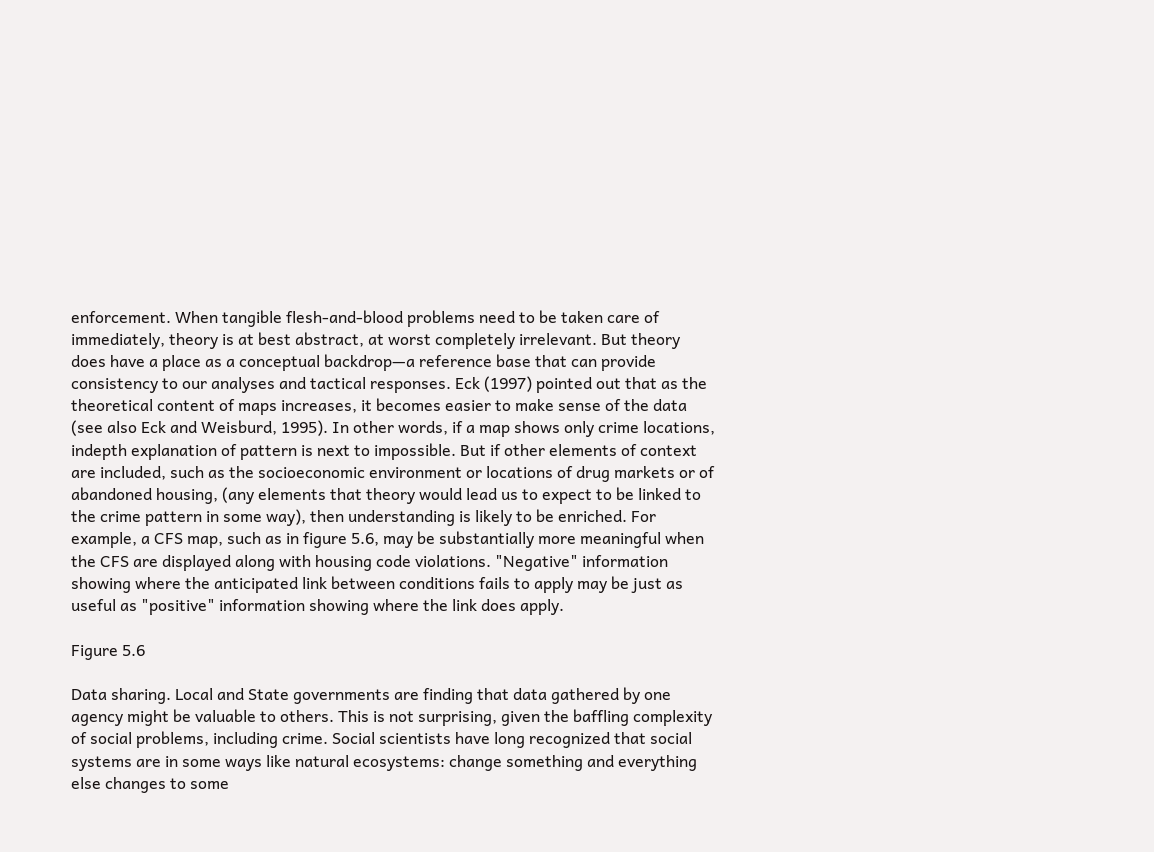enforcement. When tangible flesh-and-blood problems need to be taken care of immediately, theory is at best abstract, at worst completely irrelevant. But theory does have a place as a conceptual backdrop—a reference base that can provide consistency to our analyses and tactical responses. Eck (1997) pointed out that as the theoretical content of maps increases, it becomes easier to make sense of the data (see also Eck and Weisburd, 1995). In other words, if a map shows only crime locations, indepth explanation of pattern is next to impossible. But if other elements of context are included, such as the socioeconomic environment or locations of drug markets or of abandoned housing, (any elements that theory would lead us to expect to be linked to the crime pattern in some way), then understanding is likely to be enriched. For example, a CFS map, such as in figure 5.6, may be substantially more meaningful when the CFS are displayed along with housing code violations. "Negative" information showing where the anticipated link between conditions fails to apply may be just as useful as "positive" information showing where the link does apply.

Figure 5.6

Data sharing. Local and State governments are finding that data gathered by one agency might be valuable to others. This is not surprising, given the baffling complexity of social problems, including crime. Social scientists have long recognized that social systems are in some ways like natural ecosystems: change something and everything else changes to some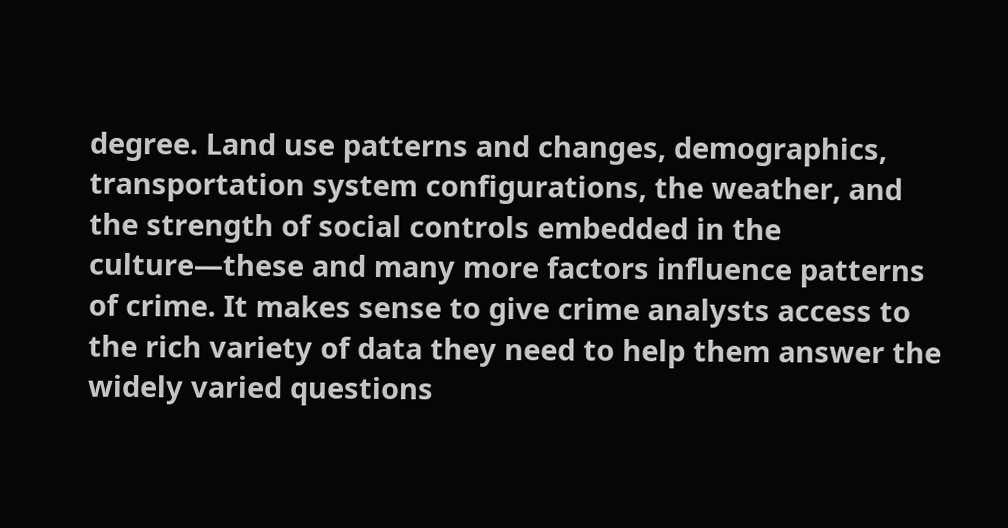degree. Land use patterns and changes, demographics, transportation system configurations, the weather, and the strength of social controls embedded in the culture—these and many more factors influence patterns of crime. It makes sense to give crime analysts access to the rich variety of data they need to help them answer the widely varied questions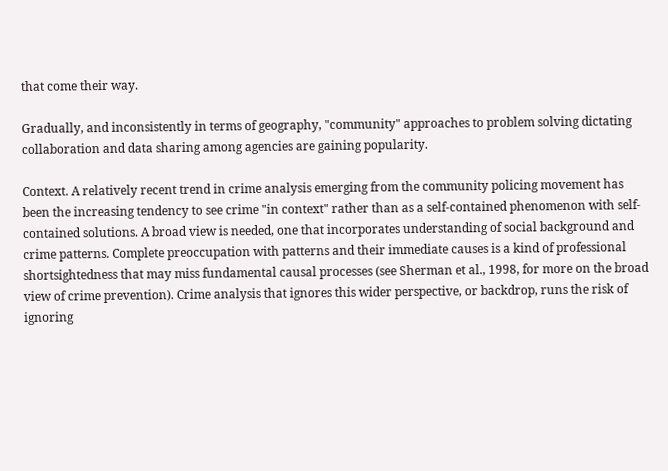that come their way.

Gradually, and inconsistently in terms of geography, "community" approaches to problem solving dictating collaboration and data sharing among agencies are gaining popularity.

Context. A relatively recent trend in crime analysis emerging from the community policing movement has been the increasing tendency to see crime "in context" rather than as a self-contained phenomenon with self-contained solutions. A broad view is needed, one that incorporates understanding of social background and crime patterns. Complete preoccupation with patterns and their immediate causes is a kind of professional shortsightedness that may miss fundamental causal processes (see Sherman et al., 1998, for more on the broad view of crime prevention). Crime analysis that ignores this wider perspective, or backdrop, runs the risk of ignoring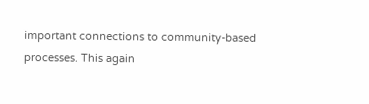important connections to community-based processes. This again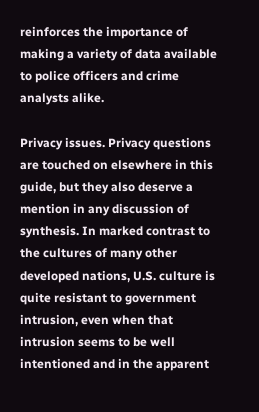reinforces the importance of making a variety of data available to police officers and crime analysts alike.

Privacy issues. Privacy questions are touched on elsewhere in this guide, but they also deserve a mention in any discussion of synthesis. In marked contrast to the cultures of many other developed nations, U.S. culture is quite resistant to government intrusion, even when that intrusion seems to be well intentioned and in the apparent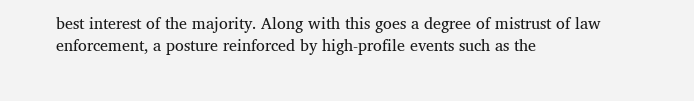best interest of the majority. Along with this goes a degree of mistrust of law enforcement, a posture reinforced by high-profile events such as the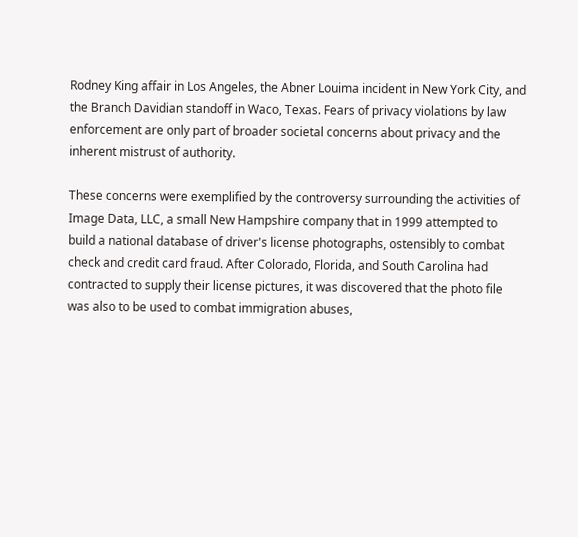Rodney King affair in Los Angeles, the Abner Louima incident in New York City, and the Branch Davidian standoff in Waco, Texas. Fears of privacy violations by law enforcement are only part of broader societal concerns about privacy and the inherent mistrust of authority.

These concerns were exemplified by the controversy surrounding the activities of Image Data, LLC, a small New Hampshire company that in 1999 attempted to build a national database of driver's license photographs, ostensibly to combat check and credit card fraud. After Colorado, Florida, and South Carolina had contracted to supply their license pictures, it was discovered that the photo file was also to be used to combat immigration abuses,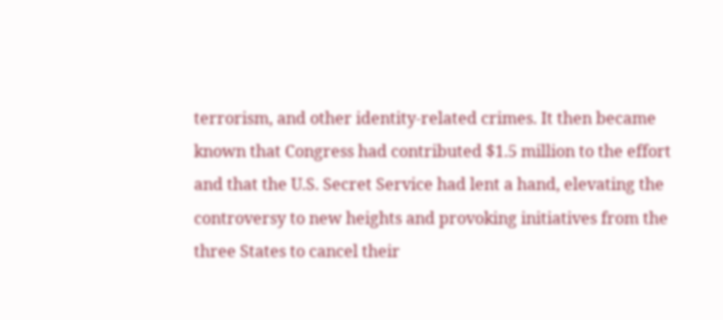terrorism, and other identity-related crimes. It then became known that Congress had contributed $1.5 million to the effort and that the U.S. Secret Service had lent a hand, elevating the controversy to new heights and provoking initiatives from the three States to cancel their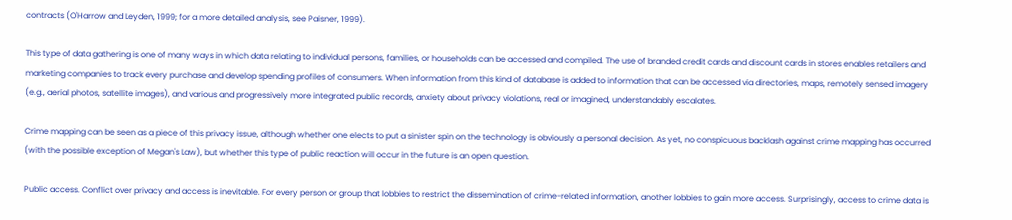contracts (O'Harrow and Leyden, 1999; for a more detailed analysis, see Paisner, 1999).

This type of data gathering is one of many ways in which data relating to individual persons, families, or households can be accessed and compiled. The use of branded credit cards and discount cards in stores enables retailers and marketing companies to track every purchase and develop spending profiles of consumers. When information from this kind of database is added to information that can be accessed via directories, maps, remotely sensed imagery (e.g., aerial photos, satellite images), and various and progressively more integrated public records, anxiety about privacy violations, real or imagined, understandably escalates.

Crime mapping can be seen as a piece of this privacy issue, although whether one elects to put a sinister spin on the technology is obviously a personal decision. As yet, no conspicuous backlash against crime mapping has occurred (with the possible exception of Megan's Law), but whether this type of public reaction will occur in the future is an open question.

Public access. Conflict over privacy and access is inevitable. For every person or group that lobbies to restrict the dissemination of crime-related information, another lobbies to gain more access. Surprisingly, access to crime data is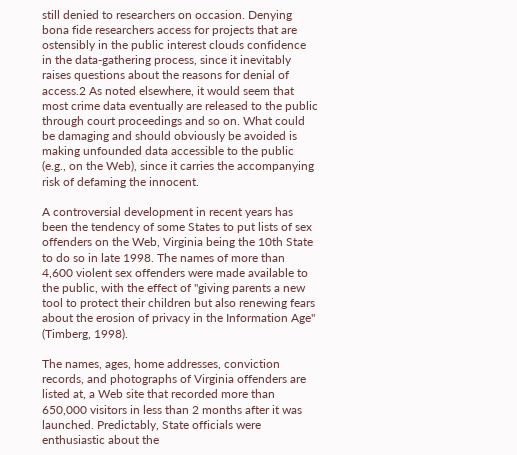still denied to researchers on occasion. Denying bona fide researchers access for projects that are ostensibly in the public interest clouds confidence in the data-gathering process, since it inevitably raises questions about the reasons for denial of access.2 As noted elsewhere, it would seem that most crime data eventually are released to the public through court proceedings and so on. What could be damaging and should obviously be avoided is making unfounded data accessible to the public (e.g., on the Web), since it carries the accompanying risk of defaming the innocent.

A controversial development in recent years has been the tendency of some States to put lists of sex offenders on the Web, Virginia being the 10th State to do so in late 1998. The names of more than 4,600 violent sex offenders were made available to the public, with the effect of "giving parents a new tool to protect their children but also renewing fears about the erosion of privacy in the Information Age" (Timberg, 1998).

The names, ages, home addresses, conviction records, and photographs of Virginia offenders are listed at, a Web site that recorded more than 650,000 visitors in less than 2 months after it was launched. Predictably, State officials were enthusiastic about the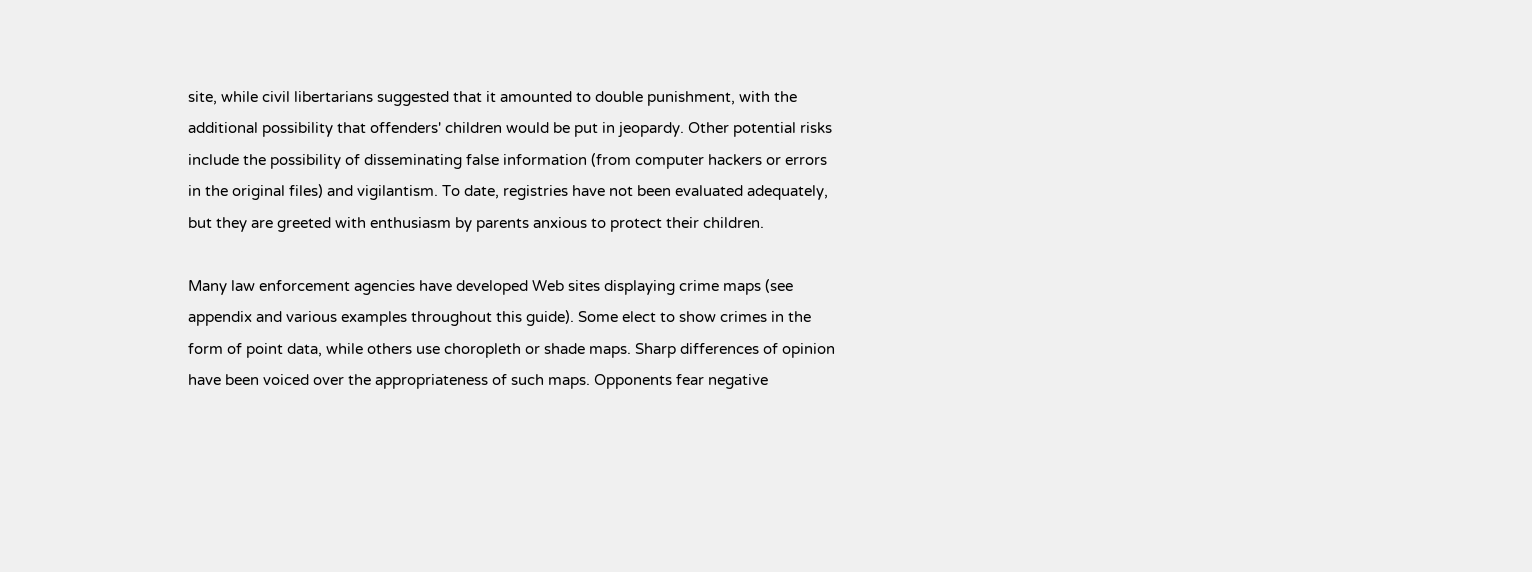site, while civil libertarians suggested that it amounted to double punishment, with the additional possibility that offenders' children would be put in jeopardy. Other potential risks include the possibility of disseminating false information (from computer hackers or errors in the original files) and vigilantism. To date, registries have not been evaluated adequately, but they are greeted with enthusiasm by parents anxious to protect their children.

Many law enforcement agencies have developed Web sites displaying crime maps (see appendix and various examples throughout this guide). Some elect to show crimes in the form of point data, while others use choropleth or shade maps. Sharp differences of opinion have been voiced over the appropriateness of such maps. Opponents fear negative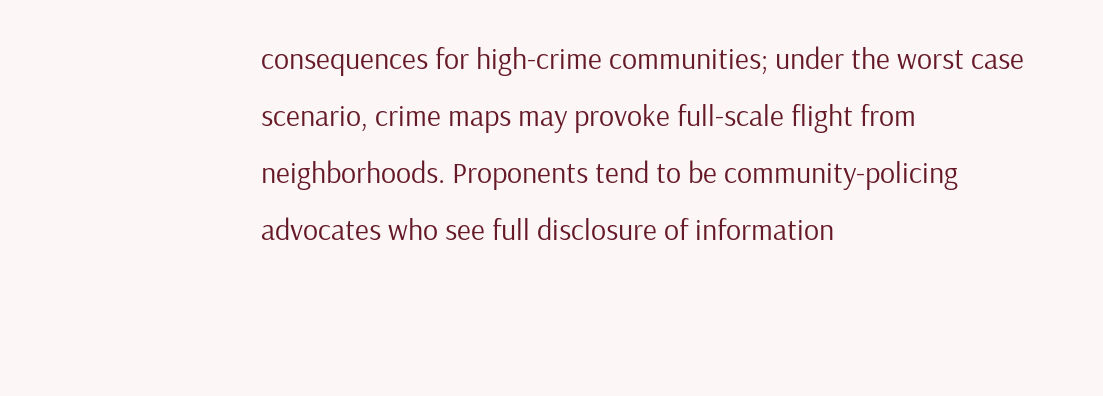consequences for high-crime communities; under the worst case scenario, crime maps may provoke full-scale flight from neighborhoods. Proponents tend to be community-policing advocates who see full disclosure of information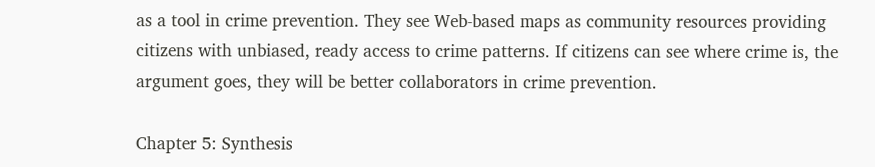as a tool in crime prevention. They see Web-based maps as community resources providing citizens with unbiased, ready access to crime patterns. If citizens can see where crime is, the argument goes, they will be better collaborators in crime prevention.

Chapter 5: Synthesis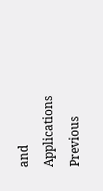and Applications
Previous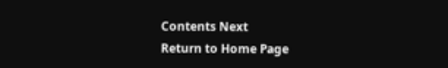Contents Next
Return to Home Page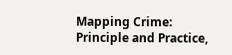Mapping Crime: Principle and Practice,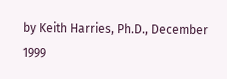by Keith Harries, Ph.D., December 1999